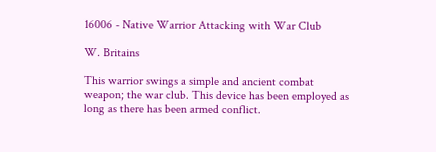16006 - Native Warrior Attacking with War Club

W. Britains

This warrior swings a simple and ancient combat weapon; the war club. This device has been employed as long as there has been armed conflict.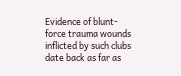Evidence of blunt-force trauma wounds inflicted by such clubs date back as far as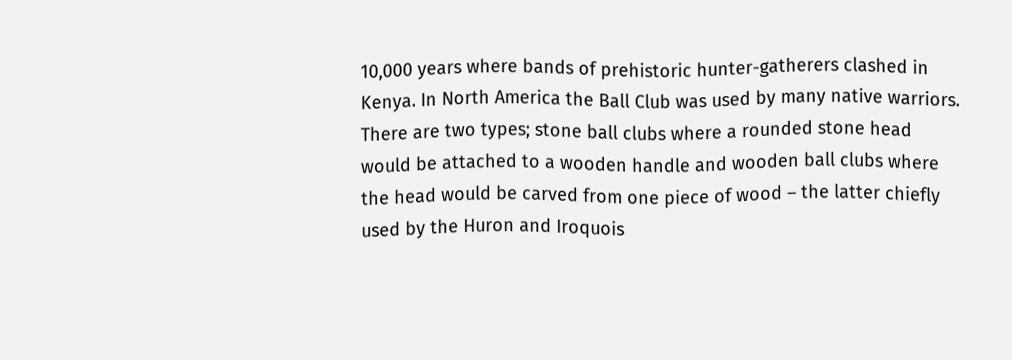10,000 years where bands of prehistoric hunter-gatherers clashed in Kenya. In North America the Ball Club was used by many native warriors. There are two types; stone ball clubs where a rounded stone head would be attached to a wooden handle and wooden ball clubs where the head would be carved from one piece of wood – the latter chiefly used by the Huron and Iroquois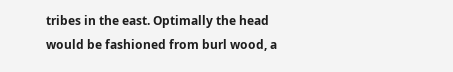tribes in the east. Optimally the head would be fashioned from burl wood, a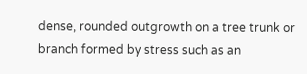dense, rounded outgrowth on a tree trunk or branch formed by stress such as an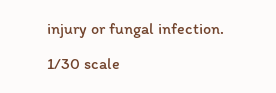injury or fungal infection.

1/30 scale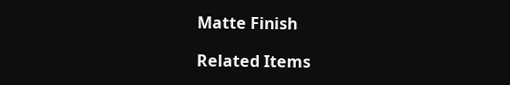Matte Finish

Related Items